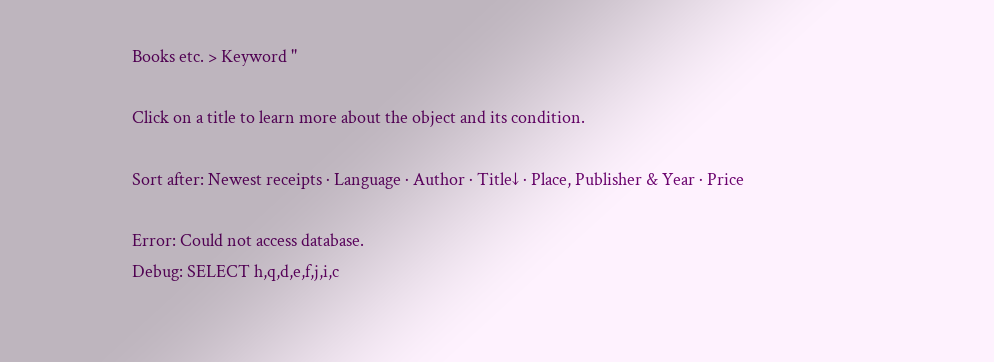Books etc. > Keyword ''

Click on a title to learn more about the object and its condition.

Sort after: Newest receipts · Language · Author · Title↓ · Place, Publisher & Year · Price

Error: Could not access database.
Debug: SELECT h,q,d,e,f,j,i,c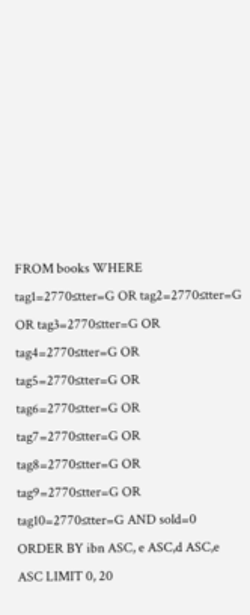FROM books WHERE tag1=2770≤tter=G OR tag2=2770≤tter=G OR tag3=2770≤tter=G OR tag4=2770≤tter=G OR tag5=2770≤tter=G OR tag6=2770≤tter=G OR tag7=2770≤tter=G OR tag8=2770≤tter=G OR tag9=2770≤tter=G OR tag10=2770≤tter=G AND sold=0 ORDER BY ibn ASC, e ASC,d ASC,e ASC LIMIT 0, 20